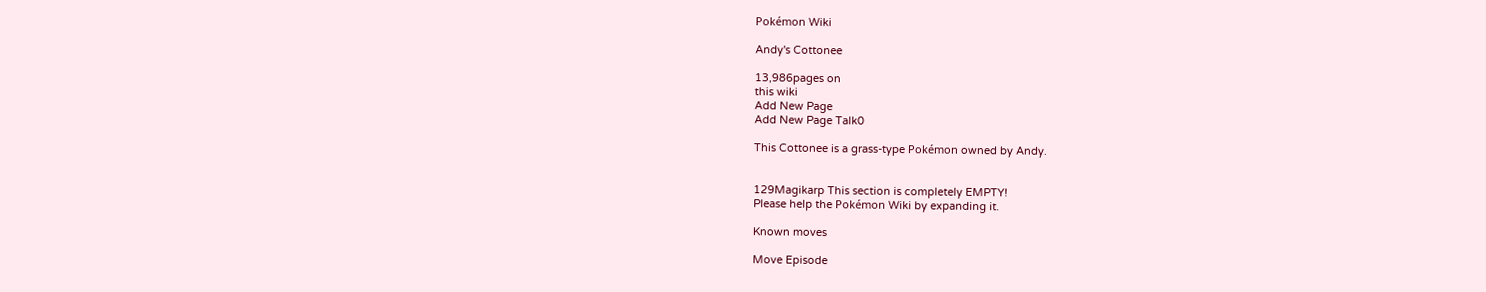Pokémon Wiki

Andy's Cottonee

13,986pages on
this wiki
Add New Page
Add New Page Talk0

This Cottonee is a grass-type Pokémon owned by Andy.


129Magikarp This section is completely EMPTY!
Please help the Pokémon Wiki by expanding it.

Known moves

Move Episode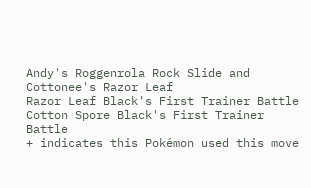Andy's Roggenrola Rock Slide and Cottonee's Razor Leaf
Razor Leaf Black's First Trainer Battle
Cotton Spore Black's First Trainer Battle
+ indicates this Pokémon used this move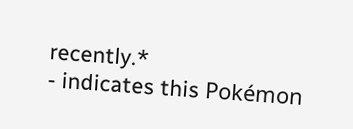recently.*
- indicates this Pokémon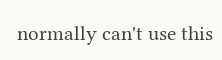normally can't use this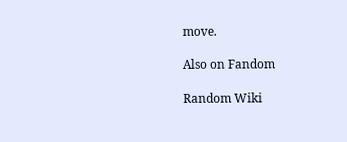move.

Also on Fandom

Random Wiki